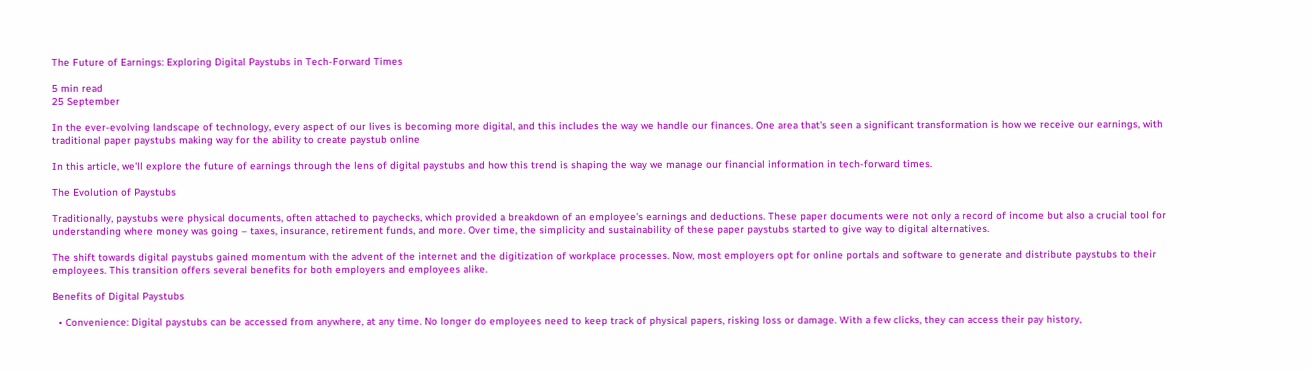The Future of Earnings: Exploring Digital Paystubs in Tech-Forward Times

5 min read
25 September

In the ever-evolving landscape of technology, every aspect of our lives is becoming more digital, and this includes the way we handle our finances. One area that's seen a significant transformation is how we receive our earnings, with traditional paper paystubs making way for the ability to create paystub online

In this article, we'll explore the future of earnings through the lens of digital paystubs and how this trend is shaping the way we manage our financial information in tech-forward times.

The Evolution of Paystubs

Traditionally, paystubs were physical documents, often attached to paychecks, which provided a breakdown of an employee's earnings and deductions. These paper documents were not only a record of income but also a crucial tool for understanding where money was going – taxes, insurance, retirement funds, and more. Over time, the simplicity and sustainability of these paper paystubs started to give way to digital alternatives.

The shift towards digital paystubs gained momentum with the advent of the internet and the digitization of workplace processes. Now, most employers opt for online portals and software to generate and distribute paystubs to their employees. This transition offers several benefits for both employers and employees alike.

Benefits of Digital Paystubs

  • Convenience: Digital paystubs can be accessed from anywhere, at any time. No longer do employees need to keep track of physical papers, risking loss or damage. With a few clicks, they can access their pay history,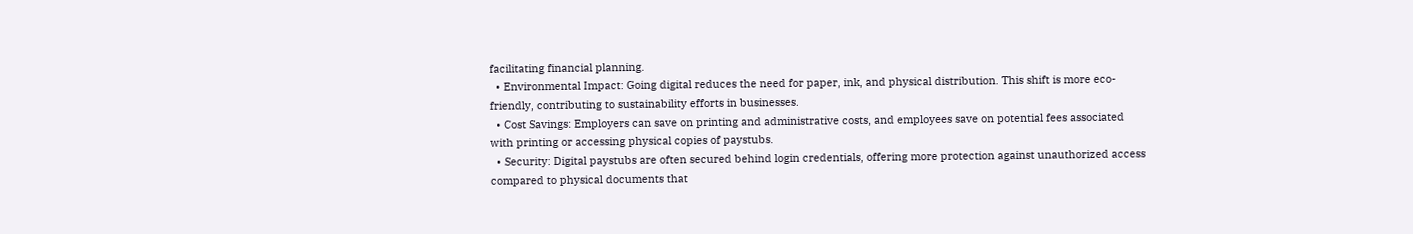facilitating financial planning.
  • Environmental Impact: Going digital reduces the need for paper, ink, and physical distribution. This shift is more eco-friendly, contributing to sustainability efforts in businesses.
  • Cost Savings: Employers can save on printing and administrative costs, and employees save on potential fees associated with printing or accessing physical copies of paystubs.
  • Security: Digital paystubs are often secured behind login credentials, offering more protection against unauthorized access compared to physical documents that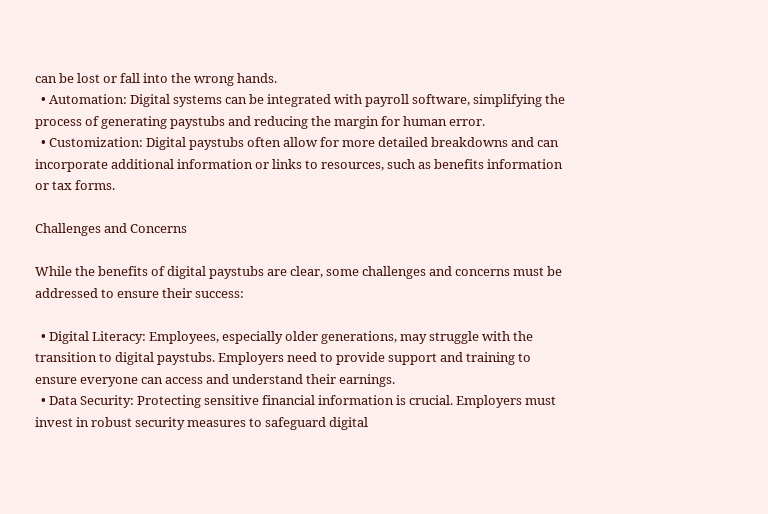can be lost or fall into the wrong hands.
  • Automation: Digital systems can be integrated with payroll software, simplifying the process of generating paystubs and reducing the margin for human error.
  • Customization: Digital paystubs often allow for more detailed breakdowns and can incorporate additional information or links to resources, such as benefits information or tax forms.

Challenges and Concerns

While the benefits of digital paystubs are clear, some challenges and concerns must be addressed to ensure their success:

  • Digital Literacy: Employees, especially older generations, may struggle with the transition to digital paystubs. Employers need to provide support and training to ensure everyone can access and understand their earnings.
  • Data Security: Protecting sensitive financial information is crucial. Employers must invest in robust security measures to safeguard digital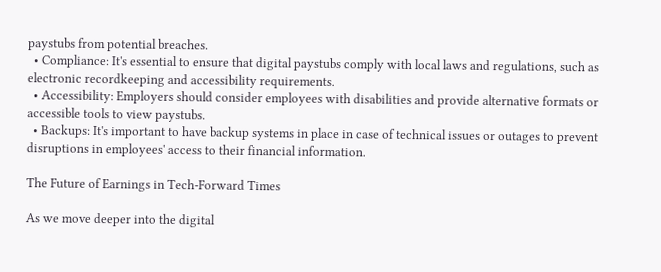paystubs from potential breaches.
  • Compliance: It's essential to ensure that digital paystubs comply with local laws and regulations, such as electronic recordkeeping and accessibility requirements.
  • Accessibility: Employers should consider employees with disabilities and provide alternative formats or accessible tools to view paystubs.
  • Backups: It's important to have backup systems in place in case of technical issues or outages to prevent disruptions in employees' access to their financial information.

The Future of Earnings in Tech-Forward Times

As we move deeper into the digital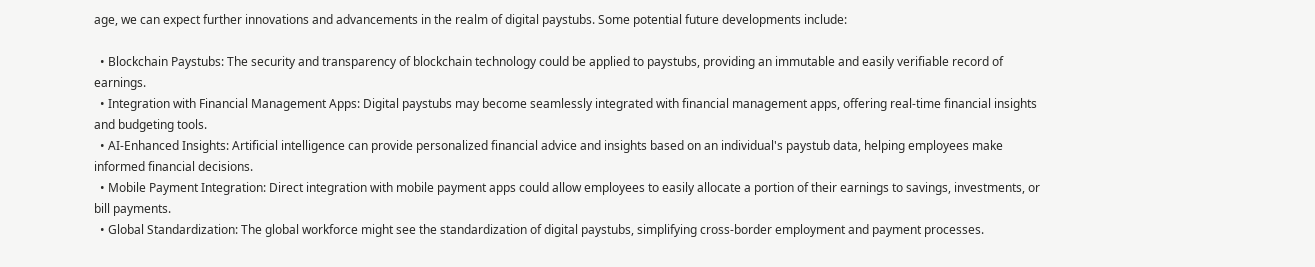age, we can expect further innovations and advancements in the realm of digital paystubs. Some potential future developments include:

  • Blockchain Paystubs: The security and transparency of blockchain technology could be applied to paystubs, providing an immutable and easily verifiable record of earnings.
  • Integration with Financial Management Apps: Digital paystubs may become seamlessly integrated with financial management apps, offering real-time financial insights and budgeting tools.
  • AI-Enhanced Insights: Artificial intelligence can provide personalized financial advice and insights based on an individual's paystub data, helping employees make informed financial decisions.
  • Mobile Payment Integration: Direct integration with mobile payment apps could allow employees to easily allocate a portion of their earnings to savings, investments, or bill payments.
  • Global Standardization: The global workforce might see the standardization of digital paystubs, simplifying cross-border employment and payment processes.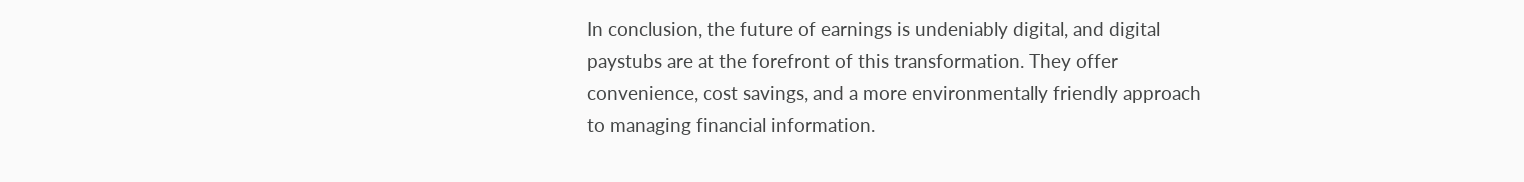In conclusion, the future of earnings is undeniably digital, and digital paystubs are at the forefront of this transformation. They offer convenience, cost savings, and a more environmentally friendly approach to managing financial information.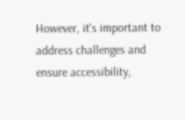However, it's important to address challenges and ensure accessibility,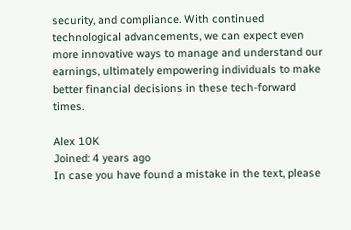security, and compliance. With continued technological advancements, we can expect even more innovative ways to manage and understand our earnings, ultimately empowering individuals to make better financial decisions in these tech-forward times.

Alex 10K
Joined: 4 years ago
In case you have found a mistake in the text, please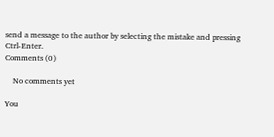send a message to the author by selecting the mistake and pressing Ctrl-Enter.
Comments (0)

    No comments yet

You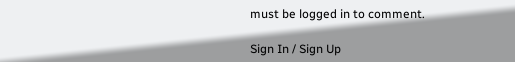must be logged in to comment.

Sign In / Sign Up